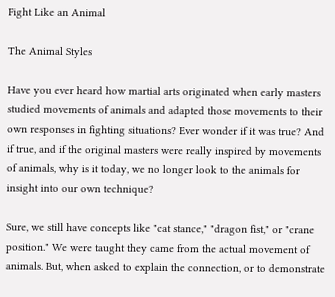Fight Like an Animal

The Animal Styles

Have you ever heard how martial arts originated when early masters studied movements of animals and adapted those movements to their own responses in fighting situations? Ever wonder if it was true? And if true, and if the original masters were really inspired by movements of animals, why is it today, we no longer look to the animals for insight into our own technique?

Sure, we still have concepts like "cat stance," "dragon fist," or "crane position." We were taught they came from the actual movement of animals. But, when asked to explain the connection, or to demonstrate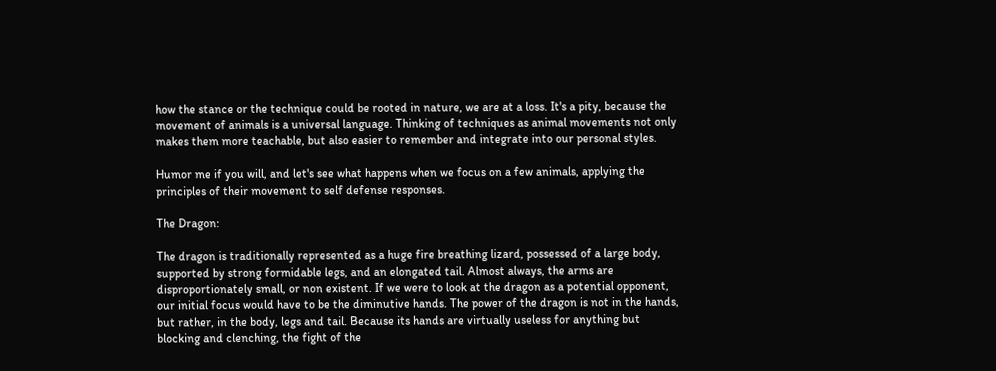how the stance or the technique could be rooted in nature, we are at a loss. It's a pity, because the movement of animals is a universal language. Thinking of techniques as animal movements not only makes them more teachable, but also easier to remember and integrate into our personal styles.

Humor me if you will, and let's see what happens when we focus on a few animals, applying the principles of their movement to self defense responses.

The Dragon:

The dragon is traditionally represented as a huge fire breathing lizard, possessed of a large body, supported by strong formidable legs, and an elongated tail. Almost always, the arms are disproportionately small, or non existent. If we were to look at the dragon as a potential opponent, our initial focus would have to be the diminutive hands. The power of the dragon is not in the hands, but rather, in the body, legs and tail. Because its hands are virtually useless for anything but blocking and clenching, the fight of the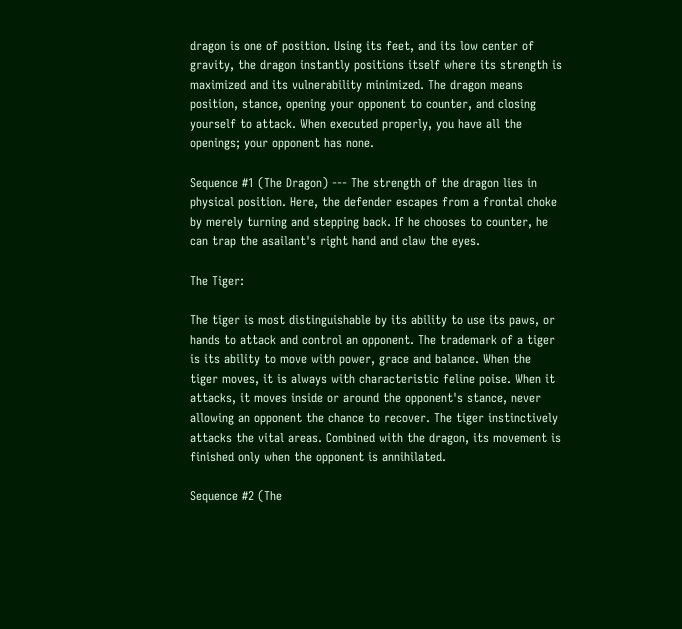dragon is one of position. Using its feet, and its low center of gravity, the dragon instantly positions itself where its strength is maximized and its vulnerability minimized. The dragon means position, stance, opening your opponent to counter, and closing yourself to attack. When executed properly, you have all the openings; your opponent has none.

Sequence #1 (The Dragon) --- The strength of the dragon lies in physical position. Here, the defender escapes from a frontal choke by merely turning and stepping back. If he chooses to counter, he can trap the asailant's right hand and claw the eyes.

The Tiger:

The tiger is most distinguishable by its ability to use its paws, or hands to attack and control an opponent. The trademark of a tiger is its ability to move with power, grace and balance. When the tiger moves, it is always with characteristic feline poise. When it attacks, it moves inside or around the opponent's stance, never allowing an opponent the chance to recover. The tiger instinctively attacks the vital areas. Combined with the dragon, its movement is finished only when the opponent is annihilated.

Sequence #2 (The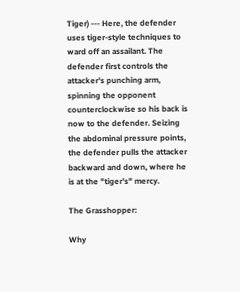Tiger) --- Here, the defender uses tiger-style techniques to ward off an assailant. The defender first controls the attacker's punching arm, spinning the opponent counterclockwise so his back is now to the defender. Seizing the abdominal pressure points, the defender pulls the attacker backward and down, where he is at the "tiger's" mercy.

The Grasshopper:

Why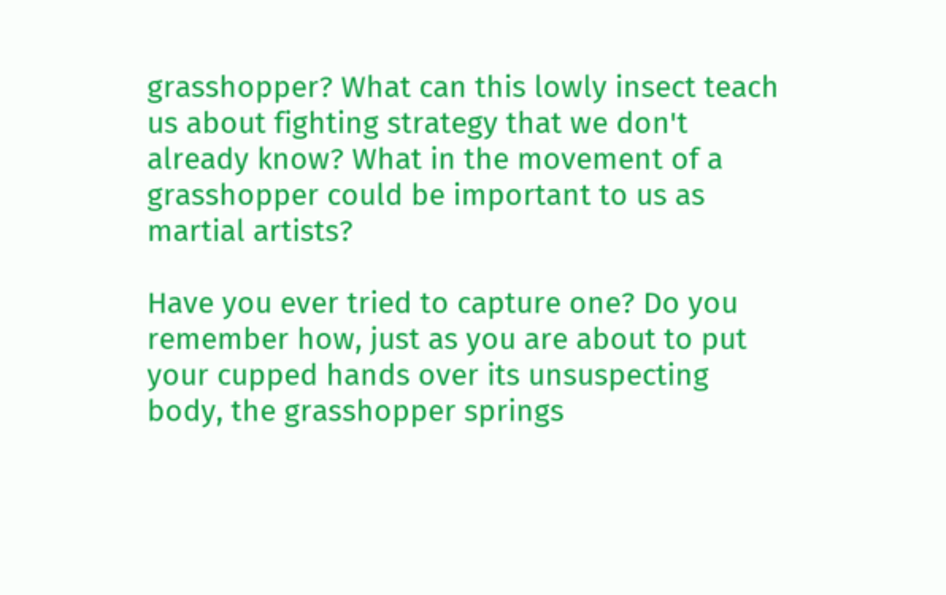grasshopper? What can this lowly insect teach us about fighting strategy that we don't already know? What in the movement of a grasshopper could be important to us as martial artists?

Have you ever tried to capture one? Do you remember how, just as you are about to put your cupped hands over its unsuspecting body, the grasshopper springs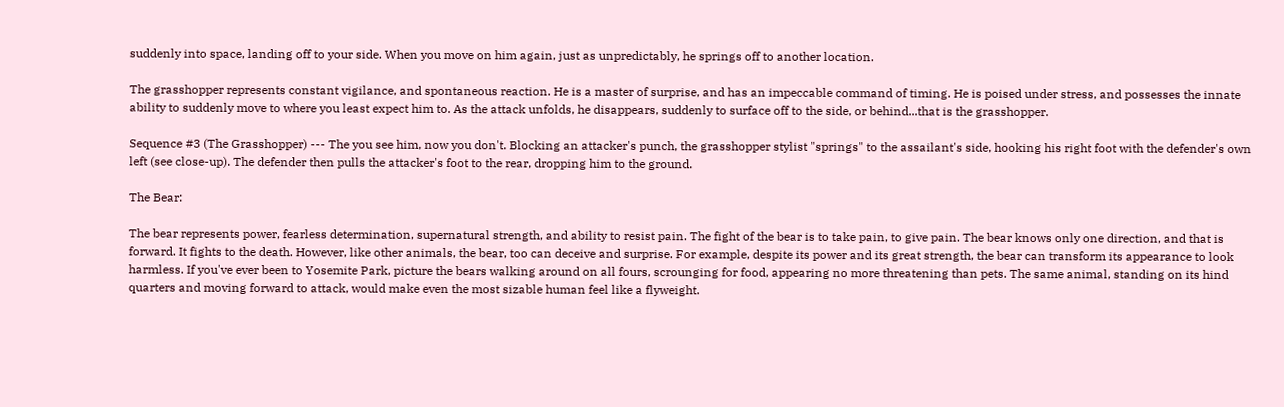suddenly into space, landing off to your side. When you move on him again, just as unpredictably, he springs off to another location.

The grasshopper represents constant vigilance, and spontaneous reaction. He is a master of surprise, and has an impeccable command of timing. He is poised under stress, and possesses the innate ability to suddenly move to where you least expect him to. As the attack unfolds, he disappears, suddenly to surface off to the side, or behind...that is the grasshopper.

Sequence #3 (The Grasshopper) --- The you see him, now you don't. Blocking an attacker's punch, the grasshopper stylist "springs" to the assailant's side, hooking his right foot with the defender's own left (see close-up). The defender then pulls the attacker's foot to the rear, dropping him to the ground.

The Bear:

The bear represents power, fearless determination, supernatural strength, and ability to resist pain. The fight of the bear is to take pain, to give pain. The bear knows only one direction, and that is forward. It fights to the death. However, like other animals, the bear, too can deceive and surprise. For example, despite its power and its great strength, the bear can transform its appearance to look harmless. If you've ever been to Yosemite Park, picture the bears walking around on all fours, scrounging for food, appearing no more threatening than pets. The same animal, standing on its hind quarters and moving forward to attack, would make even the most sizable human feel like a flyweight.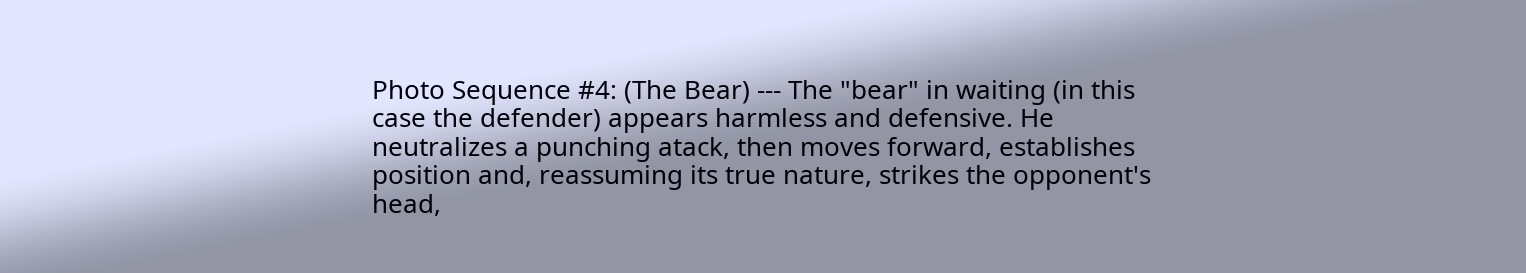Photo Sequence #4: (The Bear) --- The "bear" in waiting (in this case the defender) appears harmless and defensive. He neutralizes a punching atack, then moves forward, establishes position and, reassuming its true nature, strikes the opponent's head,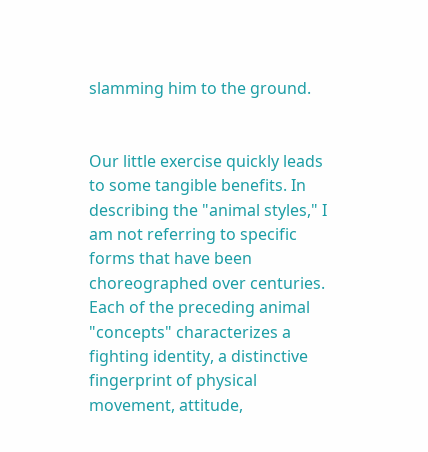slamming him to the ground.


Our little exercise quickly leads to some tangible benefits. In describing the "animal styles," I am not referring to specific forms that have been choreographed over centuries. Each of the preceding animal "concepts" characterizes a fighting identity, a distinctive fingerprint of physical movement, attitude,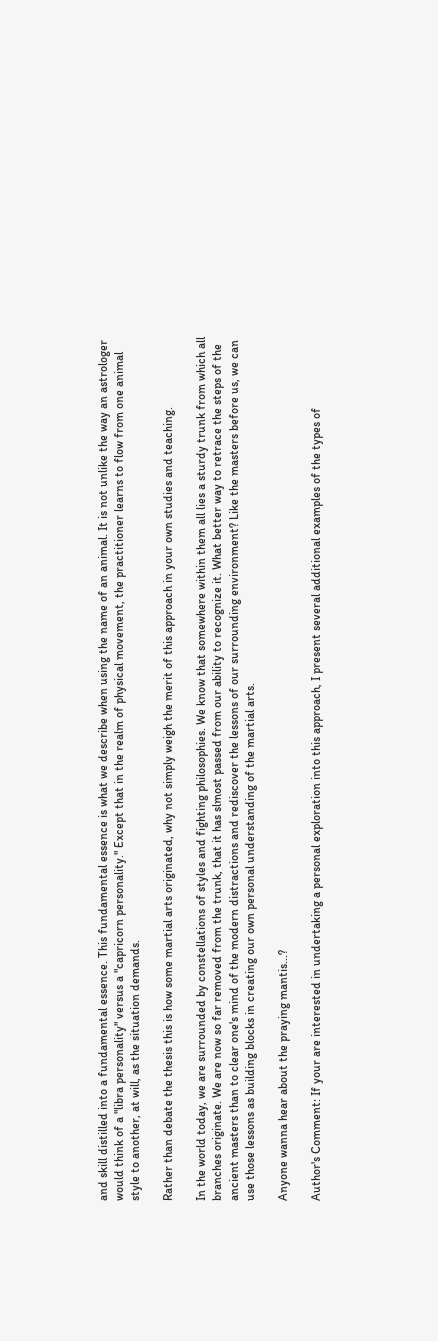and skill distilled into a fundamental essence. This fundamental essence is what we describe when using the name of an animal. It is not unlike the way an astrologer would think of a "libra personality" versus a "capricorn personality." Except that in the realm of physical movement, the practitioner learns to flow from one animal style to another, at will, as the situation demands.

Rather than debate the thesis this is how some martial arts originated, why not simply weigh the merit of this approach in your own studies and teaching.

In the world today, we are surrounded by constellations of styles and fighting philosophies. We know that somewhere within them all lies a sturdy trunk from which all branches originate. We are now so far removed from the trunk, that it has slmost passed from our ability to recognize it. What better way to retrace the steps of the ancient masters than to clear one's mind of the modern distractions and rediscover the lessons of our surrounding environment? Like the masters before us, we can use those lessons as building blocks in creating our own personal understanding of the martial arts.

Anyone wanna hear about the praying mantis...?

Author's Comment: If your are interested in undertaking a personal exploration into this approach, I present several additional examples of the types of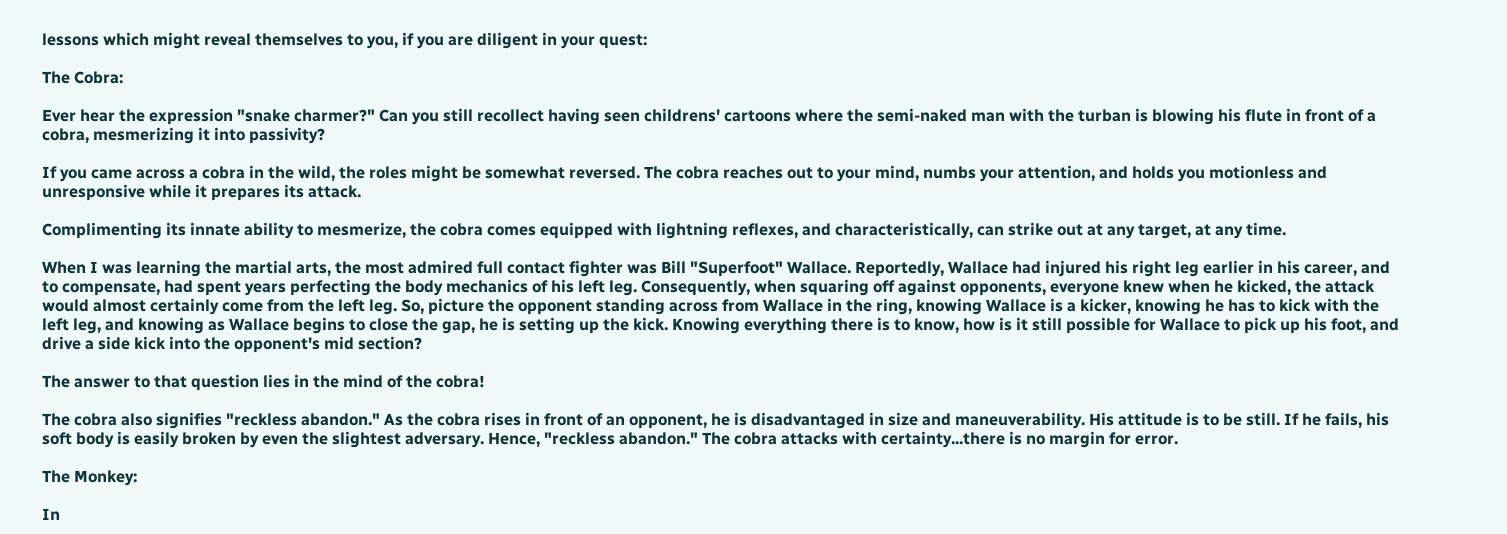lessons which might reveal themselves to you, if you are diligent in your quest:

The Cobra:

Ever hear the expression "snake charmer?" Can you still recollect having seen childrens' cartoons where the semi-naked man with the turban is blowing his flute in front of a cobra, mesmerizing it into passivity?

If you came across a cobra in the wild, the roles might be somewhat reversed. The cobra reaches out to your mind, numbs your attention, and holds you motionless and unresponsive while it prepares its attack.

Complimenting its innate ability to mesmerize, the cobra comes equipped with lightning reflexes, and characteristically, can strike out at any target, at any time.

When I was learning the martial arts, the most admired full contact fighter was Bill "Superfoot" Wallace. Reportedly, Wallace had injured his right leg earlier in his career, and to compensate, had spent years perfecting the body mechanics of his left leg. Consequently, when squaring off against opponents, everyone knew when he kicked, the attack would almost certainly come from the left leg. So, picture the opponent standing across from Wallace in the ring, knowing Wallace is a kicker, knowing he has to kick with the left leg, and knowing as Wallace begins to close the gap, he is setting up the kick. Knowing everything there is to know, how is it still possible for Wallace to pick up his foot, and drive a side kick into the opponent's mid section?

The answer to that question lies in the mind of the cobra!

The cobra also signifies "reckless abandon." As the cobra rises in front of an opponent, he is disadvantaged in size and maneuverability. His attitude is to be still. If he fails, his soft body is easily broken by even the slightest adversary. Hence, "reckless abandon." The cobra attacks with certainty...there is no margin for error.

The Monkey:

In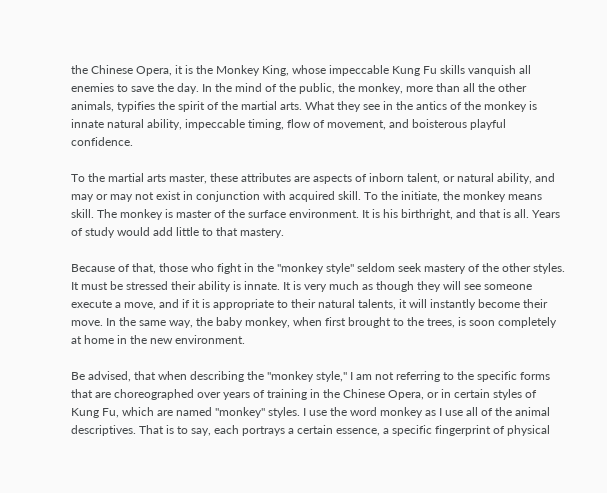the Chinese Opera, it is the Monkey King, whose impeccable Kung Fu skills vanquish all enemies to save the day. In the mind of the public, the monkey, more than all the other animals, typifies the spirit of the martial arts. What they see in the antics of the monkey is innate natural ability, impeccable timing, flow of movement, and boisterous playful confidence.

To the martial arts master, these attributes are aspects of inborn talent, or natural ability, and may or may not exist in conjunction with acquired skill. To the initiate, the monkey means skill. The monkey is master of the surface environment. It is his birthright, and that is all. Years of study would add little to that mastery.

Because of that, those who fight in the "monkey style" seldom seek mastery of the other styles. It must be stressed their ability is innate. It is very much as though they will see someone execute a move, and if it is appropriate to their natural talents, it will instantly become their move. In the same way, the baby monkey, when first brought to the trees, is soon completely at home in the new environment.

Be advised, that when describing the "monkey style," I am not referring to the specific forms that are choreographed over years of training in the Chinese Opera, or in certain styles of Kung Fu, which are named "monkey" styles. I use the word monkey as I use all of the animal descriptives. That is to say, each portrays a certain essence, a specific fingerprint of physical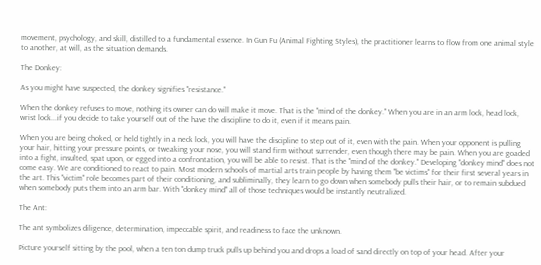movement, psychology, and skill, distilled to a fundamental essence. In Gun Fu (Animal Fighting Styles), the practitioner learns to flow from one animal style to another, at will, as the situation demands.

The Donkey:

As you might have suspected, the donkey signifies "resistance."

When the donkey refuses to move, nothing its owner can do will make it move. That is the "mind of the donkey." When you are in an arm lock, head lock, wrist lock...if you decide to take yourself out of the have the discipline to do it, even if it means pain.

When you are being choked, or held tightly in a neck lock, you will have the discipline to step out of it, even with the pain. When your opponent is pulling your hair, hitting your pressure points, or tweaking your nose, you will stand firm without surrender, even though there may be pain. When you are goaded into a fight, insulted, spat upon, or egged into a confrontation, you will be able to resist. That is the "mind of the donkey." Developing "donkey mind" does not come easy. We are conditioned to react to pain. Most modern schools of martial arts train people by having them "be victims" for their first several years in the art. This "victim" role becomes part of their conditioning, and subliminally, they learn to go down when somebody pulls their hair, or to remain subdued when somebody puts them into an arm bar. With "donkey mind" all of those techniques would be instantly neutralized.

The Ant:

The ant symbolizes diligence, determination, impeccable spirit, and readiness to face the unknown.

Picture yourself sitting by the pool, when a ten ton dump truck pulls up behind you and drops a load of sand directly on top of your head. After your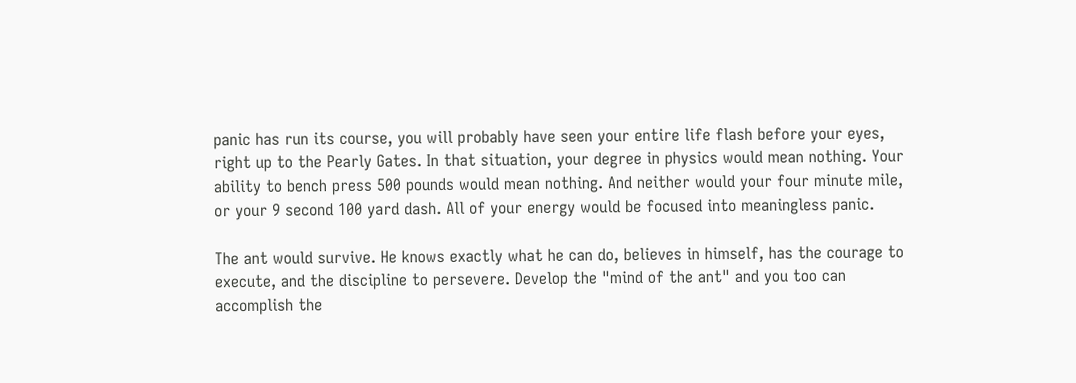panic has run its course, you will probably have seen your entire life flash before your eyes, right up to the Pearly Gates. In that situation, your degree in physics would mean nothing. Your ability to bench press 500 pounds would mean nothing. And neither would your four minute mile, or your 9 second 100 yard dash. All of your energy would be focused into meaningless panic.

The ant would survive. He knows exactly what he can do, believes in himself, has the courage to execute, and the discipline to persevere. Develop the "mind of the ant" and you too can accomplish the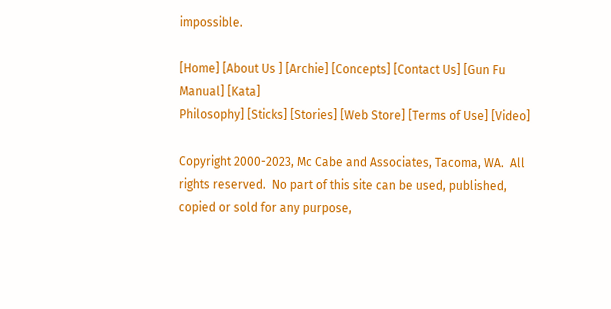impossible.

[Home] [About Us ] [Archie] [Concepts] [Contact Us] [Gun Fu Manual] [Kata]
Philosophy] [Sticks] [Stories] [Web Store] [Terms of Use] [Video]

Copyright 2000-2023, Mc Cabe and Associates, Tacoma, WA.  All rights reserved.  No part of this site can be used, published, copied or sold for any purpose,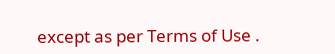except as per Terms of Use .